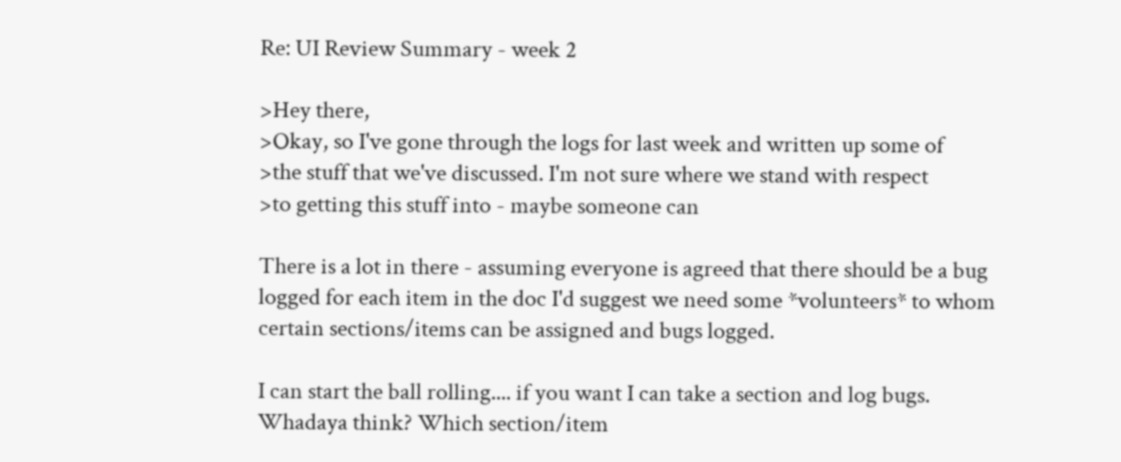Re: UI Review Summary - week 2

>Hey there,
>Okay, so I've gone through the logs for last week and written up some of
>the stuff that we've discussed. I'm not sure where we stand with respect
>to getting this stuff into - maybe someone can

There is a lot in there - assuming everyone is agreed that there should be a bug
logged for each item in the doc I'd suggest we need some *volunteers* to whom
certain sections/items can be assigned and bugs logged.

I can start the ball rolling.... if you want I can take a section and log bugs.
Whadaya think? Which section/item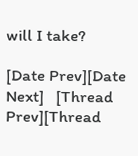will I take?

[Date Prev][Date Next]   [Thread Prev][Thread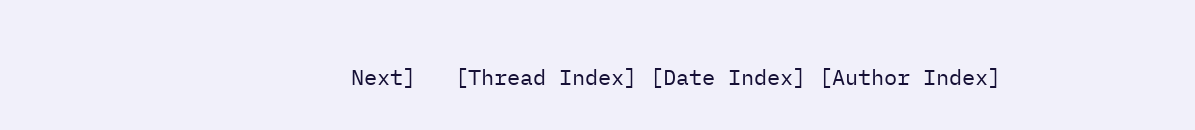Next]   [Thread Index] [Date Index] [Author Index]